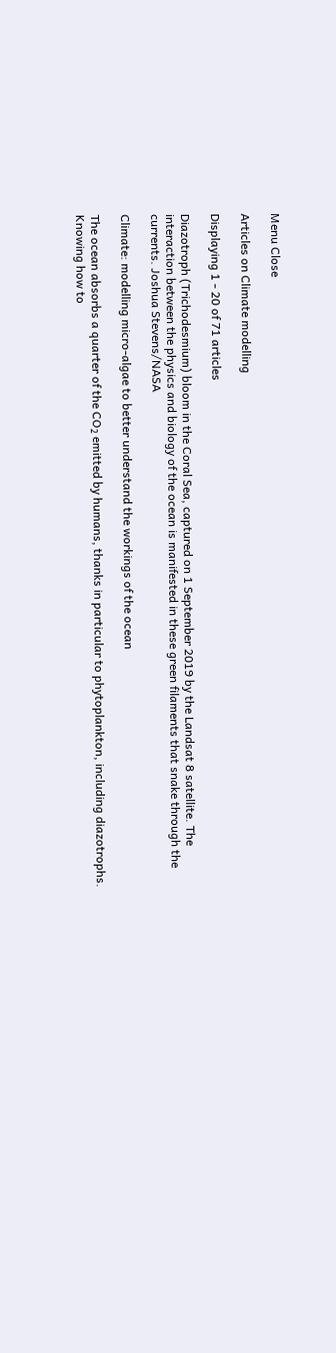Menu Close

Articles on Climate modelling

Displaying 1 - 20 of 71 articles

Diazotroph (Trichodesmium) bloom in the Coral Sea, captured on 1 September 2019 by the Landsat 8 satellite. The interaction between the physics and biology of the ocean is manifested in these green filaments that snake through the currents. Joshua Stevens/NASA

Climate: modelling micro-algae to better understand the workings of the ocean

The ocean absorbs a quarter of the CO₂ emitted by humans, thanks in particular to phytoplankton, including diazotrophs. Knowing how to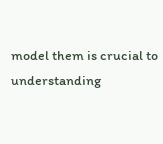model them is crucial to understanding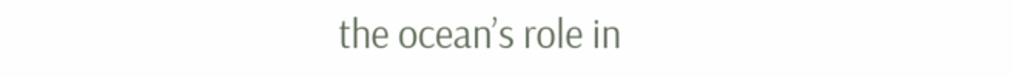the ocean’s role in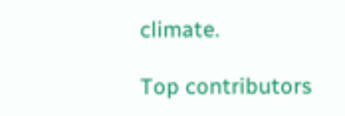climate.

Top contributors